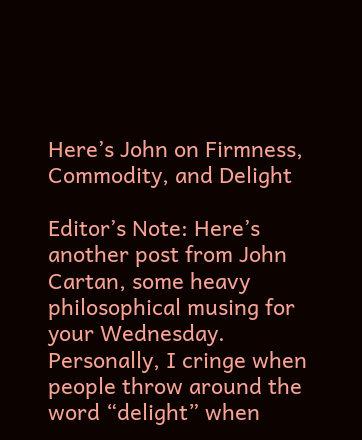Here’s John on Firmness, Commodity, and Delight

Editor’s Note: Here’s another post from John Cartan, some heavy philosophical musing for your Wednesday. Personally, I cringe when people throw around the word “delight” when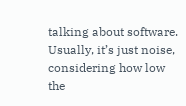talking about software. Usually, it’s just noise, considering how low the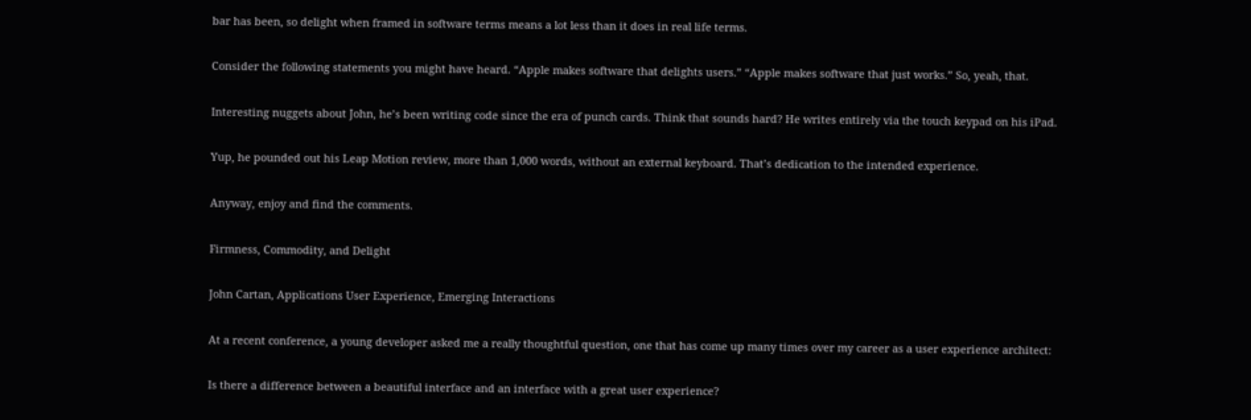bar has been, so delight when framed in software terms means a lot less than it does in real life terms.

Consider the following statements you might have heard. “Apple makes software that delights users.” “Apple makes software that just works.” So, yeah, that.

Interesting nuggets about John, he’s been writing code since the era of punch cards. Think that sounds hard? He writes entirely via the touch keypad on his iPad.

Yup, he pounded out his Leap Motion review, more than 1,000 words, without an external keyboard. That’s dedication to the intended experience.

Anyway, enjoy and find the comments.

Firmness, Commodity, and Delight

John Cartan, Applications User Experience, Emerging Interactions

At a recent conference, a young developer asked me a really thoughtful question, one that has come up many times over my career as a user experience architect:

Is there a difference between a beautiful interface and an interface with a great user experience?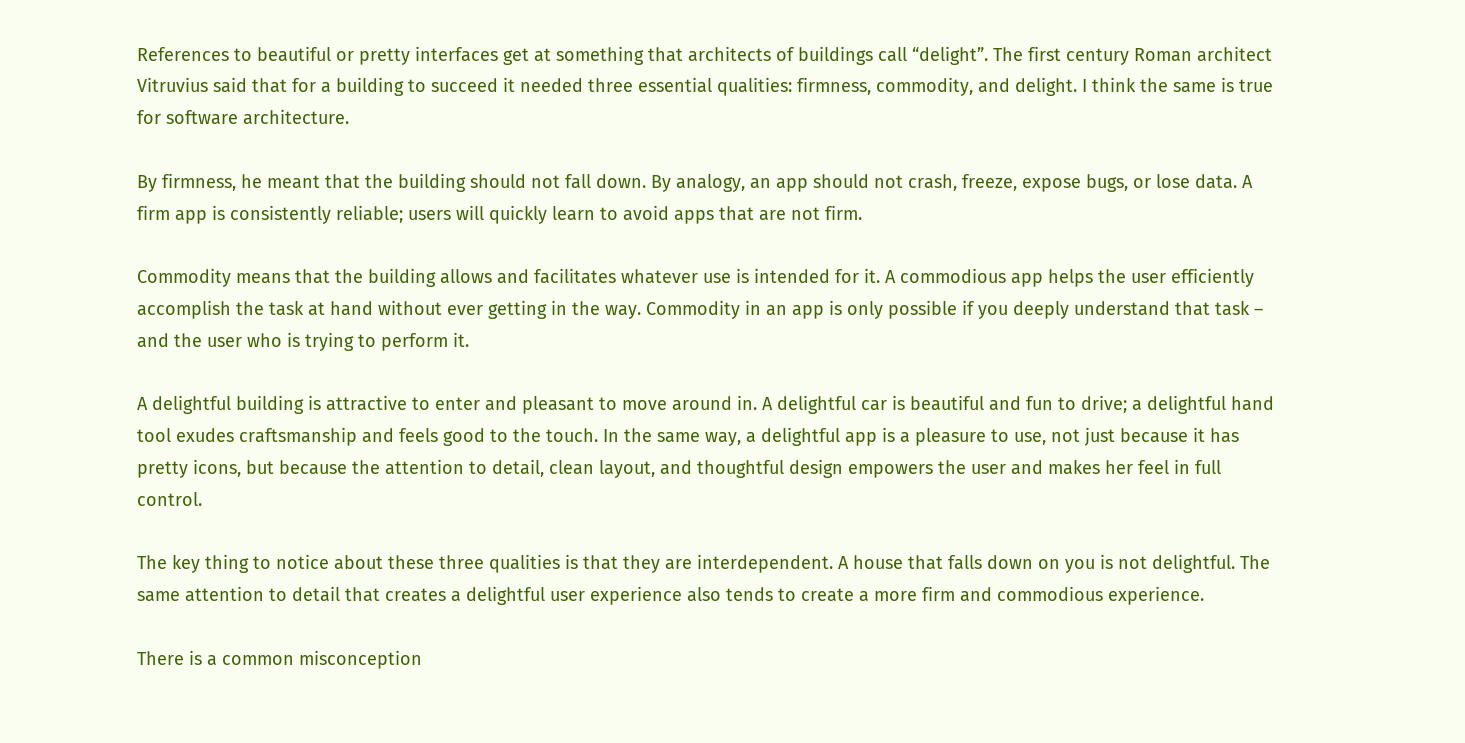References to beautiful or pretty interfaces get at something that architects of buildings call “delight”. The first century Roman architect Vitruvius said that for a building to succeed it needed three essential qualities: firmness, commodity, and delight. I think the same is true for software architecture.

By firmness, he meant that the building should not fall down. By analogy, an app should not crash, freeze, expose bugs, or lose data. A firm app is consistently reliable; users will quickly learn to avoid apps that are not firm.

Commodity means that the building allows and facilitates whatever use is intended for it. A commodious app helps the user efficiently accomplish the task at hand without ever getting in the way. Commodity in an app is only possible if you deeply understand that task – and the user who is trying to perform it.

A delightful building is attractive to enter and pleasant to move around in. A delightful car is beautiful and fun to drive; a delightful hand tool exudes craftsmanship and feels good to the touch. In the same way, a delightful app is a pleasure to use, not just because it has pretty icons, but because the attention to detail, clean layout, and thoughtful design empowers the user and makes her feel in full control.

The key thing to notice about these three qualities is that they are interdependent. A house that falls down on you is not delightful. The same attention to detail that creates a delightful user experience also tends to create a more firm and commodious experience.

There is a common misconception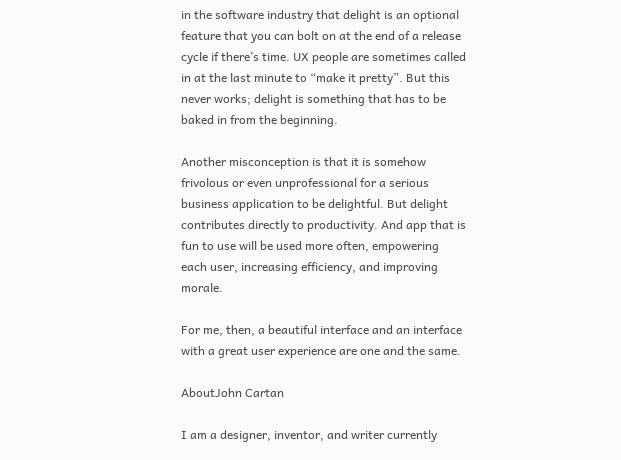in the software industry that delight is an optional feature that you can bolt on at the end of a release cycle if there’s time. UX people are sometimes called in at the last minute to “make it pretty”. But this never works; delight is something that has to be baked in from the beginning.

Another misconception is that it is somehow frivolous or even unprofessional for a serious business application to be delightful. But delight contributes directly to productivity. And app that is fun to use will be used more often, empowering each user, increasing efficiency, and improving morale.

For me, then, a beautiful interface and an interface with a great user experience are one and the same.

AboutJohn Cartan

I am a designer, inventor, and writer currently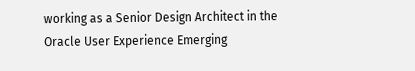working as a Senior Design Architect in the Oracle User Experience Emerging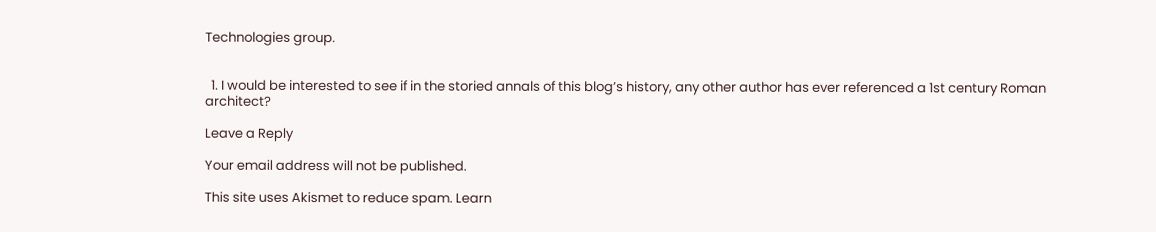Technologies group.


  1. I would be interested to see if in the storied annals of this blog’s history, any other author has ever referenced a 1st century Roman architect?

Leave a Reply

Your email address will not be published.

This site uses Akismet to reduce spam. Learn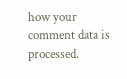how your comment data is processed.